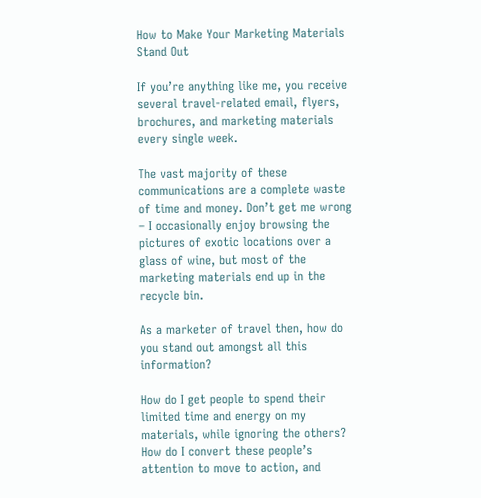How to Make Your Marketing Materials Stand Out

If you’re anything like me, you receive several travel-related email, flyers, brochures, and marketing materials every single week.

The vast majority of these communications are a complete waste of time and money. Don’t get me wrong – I occasionally enjoy browsing the pictures of exotic locations over a glass of wine, but most of the marketing materials end up in the recycle bin.

As a marketer of travel then, how do you stand out amongst all this information?

How do I get people to spend their limited time and energy on my materials, while ignoring the others? How do I convert these people’s attention to move to action, and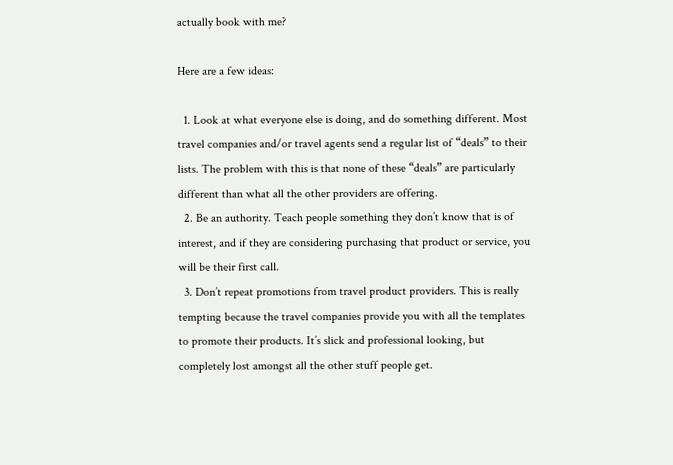actually book with me?

Here are a few ideas:

  1. Look at what everyone else is doing, and do something different. Most travel companies and/or travel agents send a regular list of “deals” to their lists. The problem with this is that none of these “deals” are particularly different than what all the other providers are offering.
  2. Be an authority. Teach people something they don’t know that is of interest, and if they are considering purchasing that product or service, you will be their first call.
  3. Don’t repeat promotions from travel product providers. This is really tempting because the travel companies provide you with all the templates to promote their products. It’s slick and professional looking, but completely lost amongst all the other stuff people get.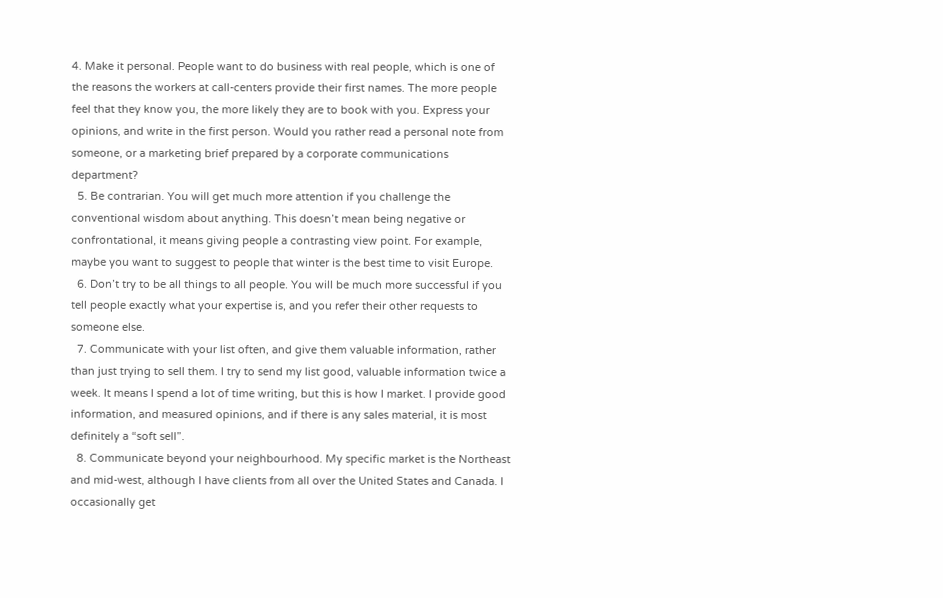4. Make it personal. People want to do business with real people, which is one of the reasons the workers at call-centers provide their first names. The more people feel that they know you, the more likely they are to book with you. Express your opinions, and write in the first person. Would you rather read a personal note from someone, or a marketing brief prepared by a corporate communications department?
  5. Be contrarian. You will get much more attention if you challenge the conventional wisdom about anything. This doesn’t mean being negative or confrontational, it means giving people a contrasting view point. For example, maybe you want to suggest to people that winter is the best time to visit Europe.
  6. Don’t try to be all things to all people. You will be much more successful if you tell people exactly what your expertise is, and you refer their other requests to someone else.
  7. Communicate with your list often, and give them valuable information, rather than just trying to sell them. I try to send my list good, valuable information twice a week. It means I spend a lot of time writing, but this is how I market. I provide good information, and measured opinions, and if there is any sales material, it is most definitely a “soft sell”.
  8. Communicate beyond your neighbourhood. My specific market is the Northeast and mid-west, although I have clients from all over the United States and Canada. I occasionally get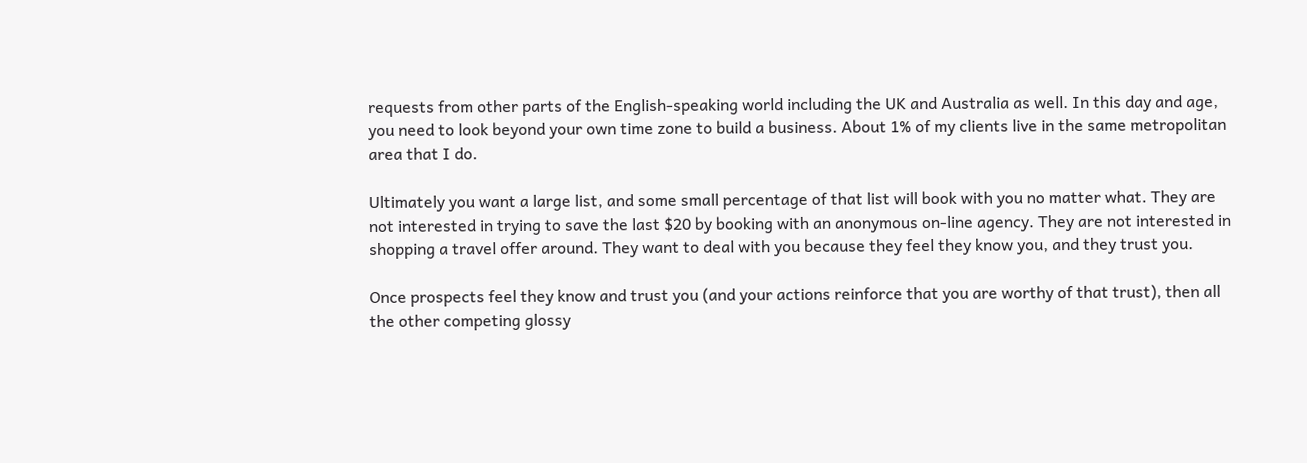requests from other parts of the English-speaking world including the UK and Australia as well. In this day and age, you need to look beyond your own time zone to build a business. About 1% of my clients live in the same metropolitan area that I do.

Ultimately you want a large list, and some small percentage of that list will book with you no matter what. They are not interested in trying to save the last $20 by booking with an anonymous on-line agency. They are not interested in shopping a travel offer around. They want to deal with you because they feel they know you, and they trust you.

Once prospects feel they know and trust you (and your actions reinforce that you are worthy of that trust), then all the other competing glossy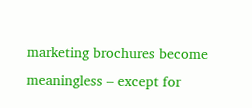marketing brochures become meaningless – except for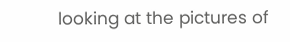looking at the pictures of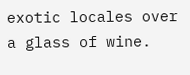exotic locales over a glass of wine.